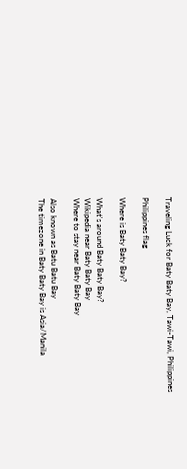Traveling Luck for Baty Baty Bay, Tawi-Tawi, Philippines

Philippines flag

Where is Baty Baty Bay?

What's around Baty Baty Bay?
Wikipedia near Baty Baty Bay
Where to stay near Baty Baty Bay

Also known as Batu Batu Bay
The timezone in Baty Baty Bay is Asia/Manila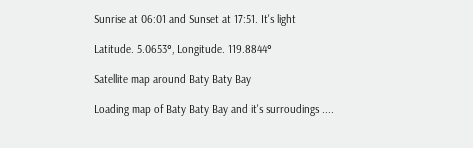Sunrise at 06:01 and Sunset at 17:51. It's light

Latitude. 5.0653°, Longitude. 119.8844°

Satellite map around Baty Baty Bay

Loading map of Baty Baty Bay and it's surroudings ....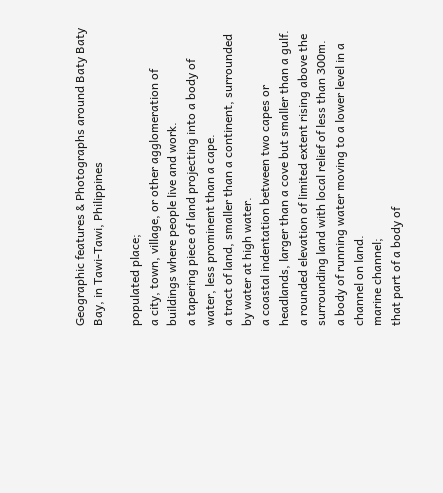Geographic features & Photographs around Baty Baty Bay, in Tawi-Tawi, Philippines

populated place;
a city, town, village, or other agglomeration of buildings where people live and work.
a tapering piece of land projecting into a body of water, less prominent than a cape.
a tract of land, smaller than a continent, surrounded by water at high water.
a coastal indentation between two capes or headlands, larger than a cove but smaller than a gulf.
a rounded elevation of limited extent rising above the surrounding land with local relief of less than 300m.
a body of running water moving to a lower level in a channel on land.
marine channel;
that part of a body of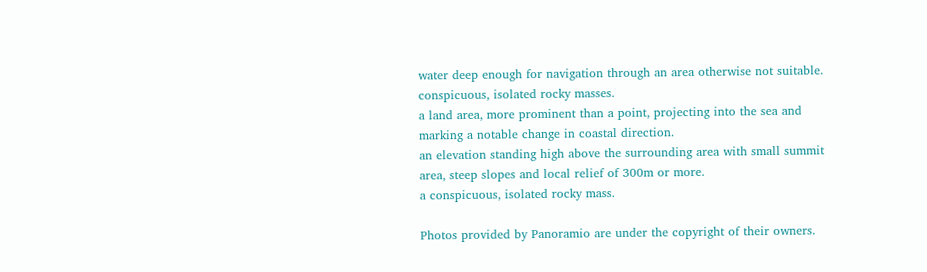water deep enough for navigation through an area otherwise not suitable.
conspicuous, isolated rocky masses.
a land area, more prominent than a point, projecting into the sea and marking a notable change in coastal direction.
an elevation standing high above the surrounding area with small summit area, steep slopes and local relief of 300m or more.
a conspicuous, isolated rocky mass.

Photos provided by Panoramio are under the copyright of their owners.